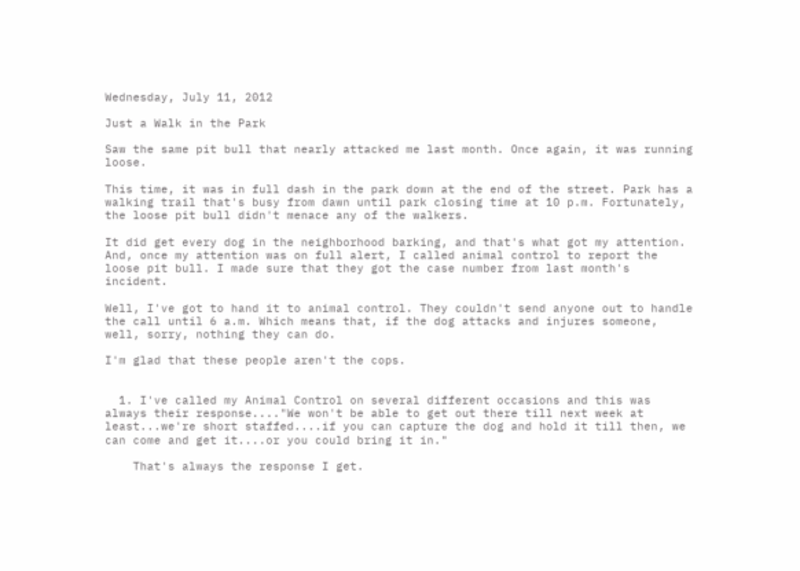Wednesday, July 11, 2012

Just a Walk in the Park

Saw the same pit bull that nearly attacked me last month. Once again, it was running loose.

This time, it was in full dash in the park down at the end of the street. Park has a walking trail that's busy from dawn until park closing time at 10 p.m. Fortunately, the loose pit bull didn't menace any of the walkers.

It did get every dog in the neighborhood barking, and that's what got my attention. And, once my attention was on full alert, I called animal control to report the loose pit bull. I made sure that they got the case number from last month's incident.

Well, I've got to hand it to animal control. They couldn't send anyone out to handle the call until 6 a.m. Which means that, if the dog attacks and injures someone, well, sorry, nothing they can do.

I'm glad that these people aren't the cops.


  1. I've called my Animal Control on several different occasions and this was always their response...."We won't be able to get out there till next week at least...we're short staffed....if you can capture the dog and hold it till then, we can come and get it....or you could bring it in."

    That's always the response I get.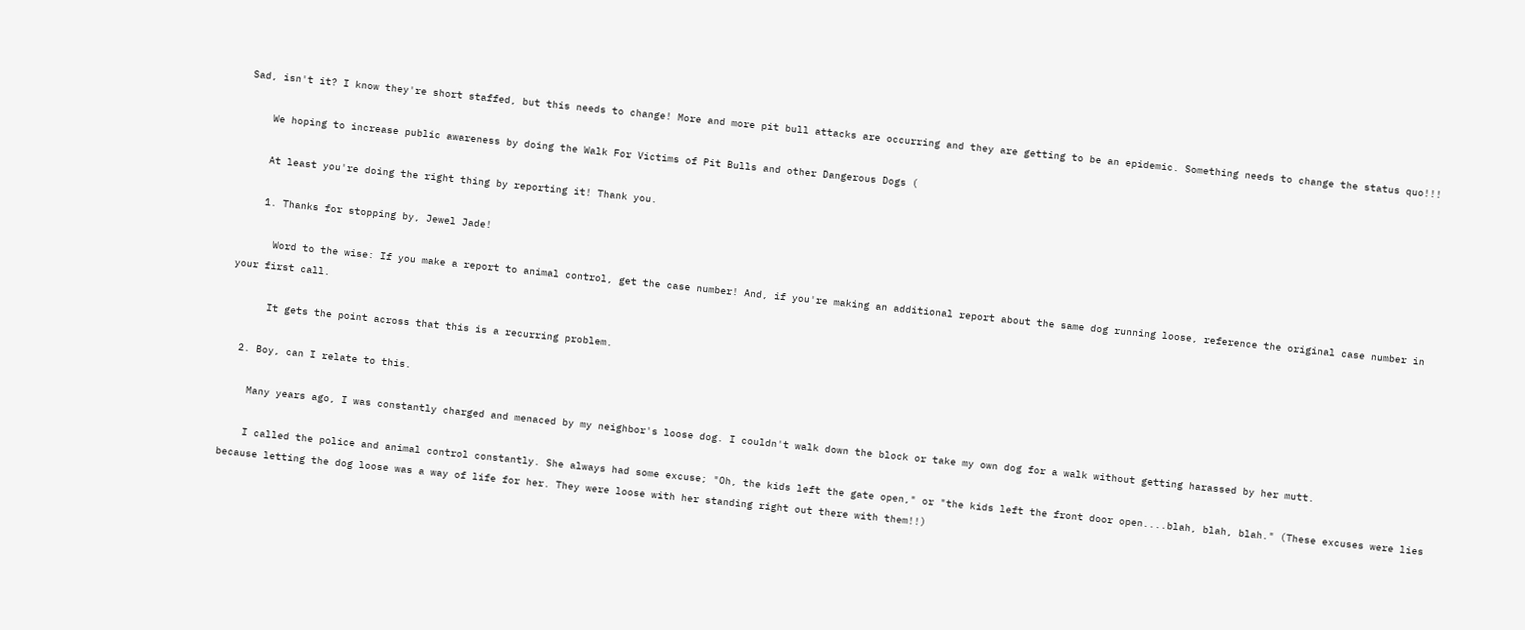Sad, isn't it? I know they're short staffed, but this needs to change! More and more pit bull attacks are occurring and they are getting to be an epidemic. Something needs to change the status quo!!!

    We hoping to increase public awareness by doing the Walk For Victims of Pit Bulls and other Dangerous Dogs (

    At least you're doing the right thing by reporting it! Thank you.

    1. Thanks for stopping by, Jewel Jade!

      Word to the wise: If you make a report to animal control, get the case number! And, if you're making an additional report about the same dog running loose, reference the original case number in your first call.

      It gets the point across that this is a recurring problem.

  2. Boy, can I relate to this.

    Many years ago, I was constantly charged and menaced by my neighbor's loose dog. I couldn't walk down the block or take my own dog for a walk without getting harassed by her mutt.

    I called the police and animal control constantly. She always had some excuse; "Oh, the kids left the gate open," or "the kids left the front door open....blah, blah, blah." (These excuses were lies because letting the dog loose was a way of life for her. They were loose with her standing right out there with them!!)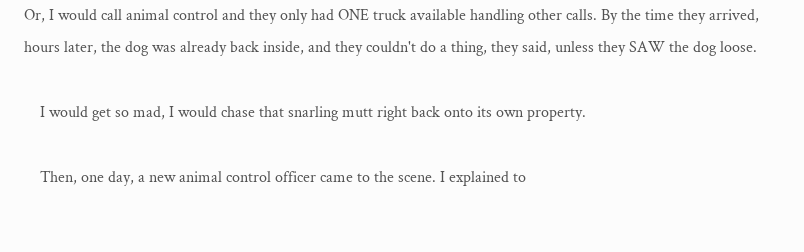Or, I would call animal control and they only had ONE truck available handling other calls. By the time they arrived, hours later, the dog was already back inside, and they couldn't do a thing, they said, unless they SAW the dog loose.

    I would get so mad, I would chase that snarling mutt right back onto its own property.

    Then, one day, a new animal control officer came to the scene. I explained to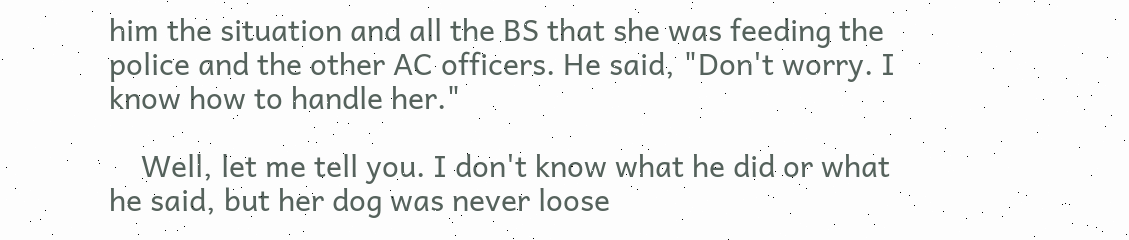him the situation and all the BS that she was feeding the police and the other AC officers. He said, "Don't worry. I know how to handle her."

    Well, let me tell you. I don't know what he did or what he said, but her dog was never loose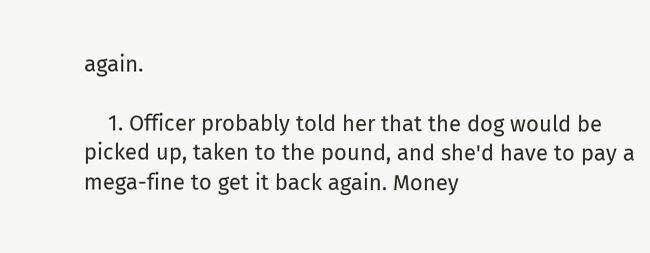again.

    1. Officer probably told her that the dog would be picked up, taken to the pound, and she'd have to pay a mega-fine to get it back again. Money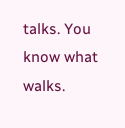talks. You know what walks.